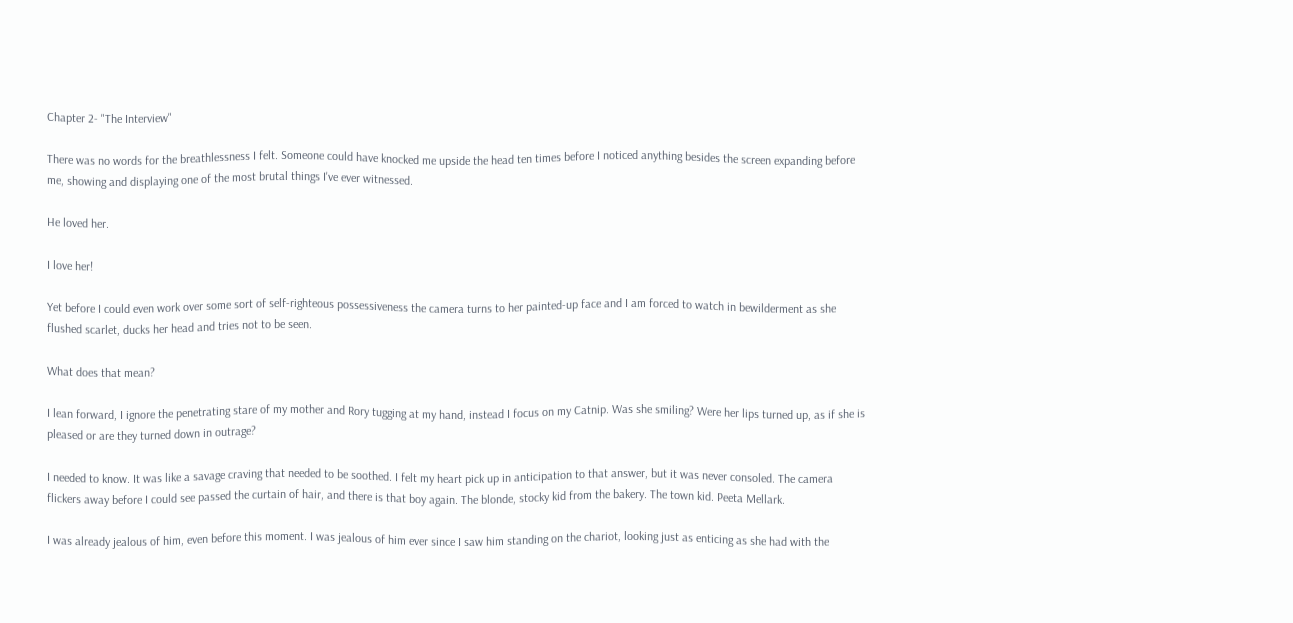Chapter 2- "The Interview"

There was no words for the breathlessness I felt. Someone could have knocked me upside the head ten times before I noticed anything besides the screen expanding before me, showing and displaying one of the most brutal things I've ever witnessed.

He loved her.

I love her!

Yet before I could even work over some sort of self-righteous possessiveness the camera turns to her painted-up face and I am forced to watch in bewilderment as she flushed scarlet, ducks her head and tries not to be seen.

What does that mean?

I lean forward, I ignore the penetrating stare of my mother and Rory tugging at my hand, instead I focus on my Catnip. Was she smiling? Were her lips turned up, as if she is pleased or are they turned down in outrage?

I needed to know. It was like a savage craving that needed to be soothed. I felt my heart pick up in anticipation to that answer, but it was never consoled. The camera flickers away before I could see passed the curtain of hair, and there is that boy again. The blonde, stocky kid from the bakery. The town kid. Peeta Mellark.

I was already jealous of him, even before this moment. I was jealous of him ever since I saw him standing on the chariot, looking just as enticing as she had with the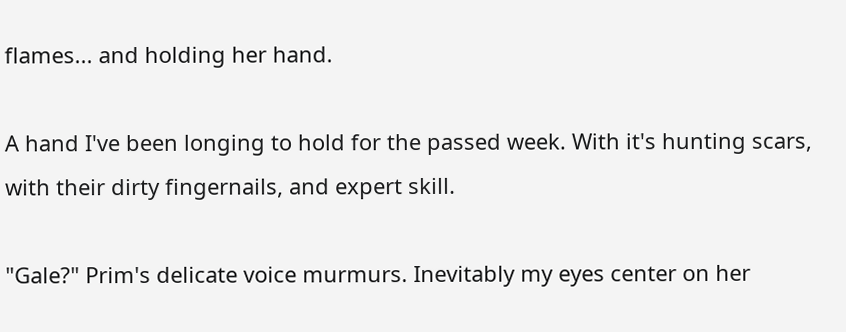flames... and holding her hand.

A hand I've been longing to hold for the passed week. With it's hunting scars, with their dirty fingernails, and expert skill.

"Gale?" Prim's delicate voice murmurs. Inevitably my eyes center on her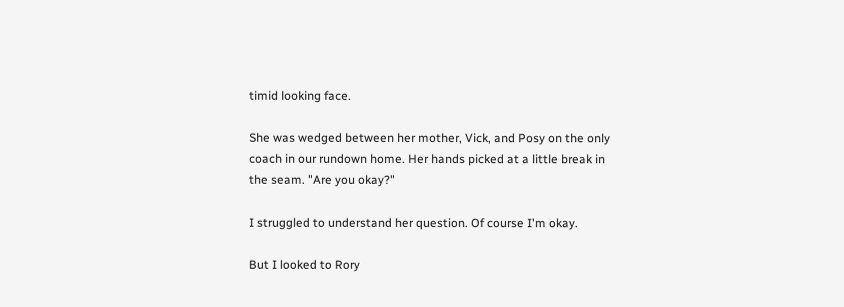timid looking face.

She was wedged between her mother, Vick, and Posy on the only coach in our rundown home. Her hands picked at a little break in the seam. "Are you okay?"

I struggled to understand her question. Of course I'm okay.

But I looked to Rory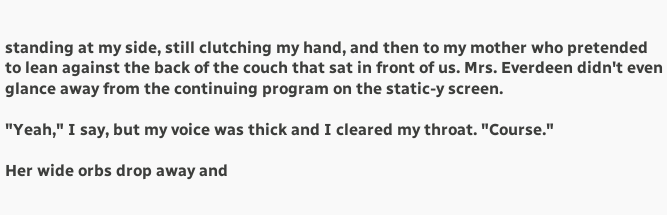standing at my side, still clutching my hand, and then to my mother who pretended to lean against the back of the couch that sat in front of us. Mrs. Everdeen didn't even glance away from the continuing program on the static-y screen.

"Yeah," I say, but my voice was thick and I cleared my throat. "Course."

Her wide orbs drop away and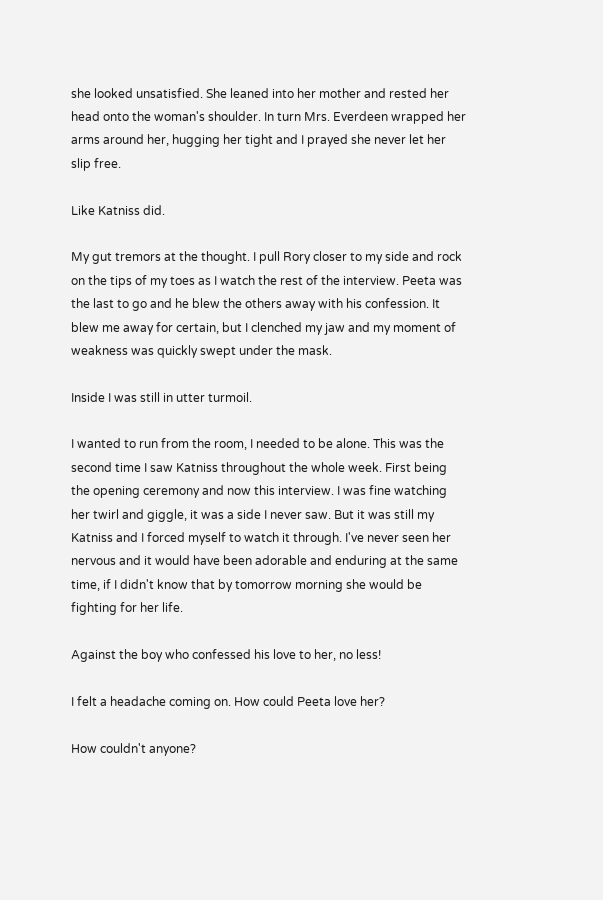she looked unsatisfied. She leaned into her mother and rested her head onto the woman's shoulder. In turn Mrs. Everdeen wrapped her arms around her, hugging her tight and I prayed she never let her slip free.

Like Katniss did.

My gut tremors at the thought. I pull Rory closer to my side and rock on the tips of my toes as I watch the rest of the interview. Peeta was the last to go and he blew the others away with his confession. It blew me away for certain, but I clenched my jaw and my moment of weakness was quickly swept under the mask.

Inside I was still in utter turmoil.

I wanted to run from the room, I needed to be alone. This was the second time I saw Katniss throughout the whole week. First being the opening ceremony and now this interview. I was fine watching her twirl and giggle, it was a side I never saw. But it was still my Katniss and I forced myself to watch it through. I've never seen her nervous and it would have been adorable and enduring at the same time, if I didn't know that by tomorrow morning she would be fighting for her life.

Against the boy who confessed his love to her, no less!

I felt a headache coming on. How could Peeta love her?

How couldn't anyone?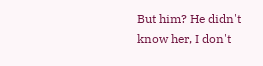But him? He didn't know her, I don't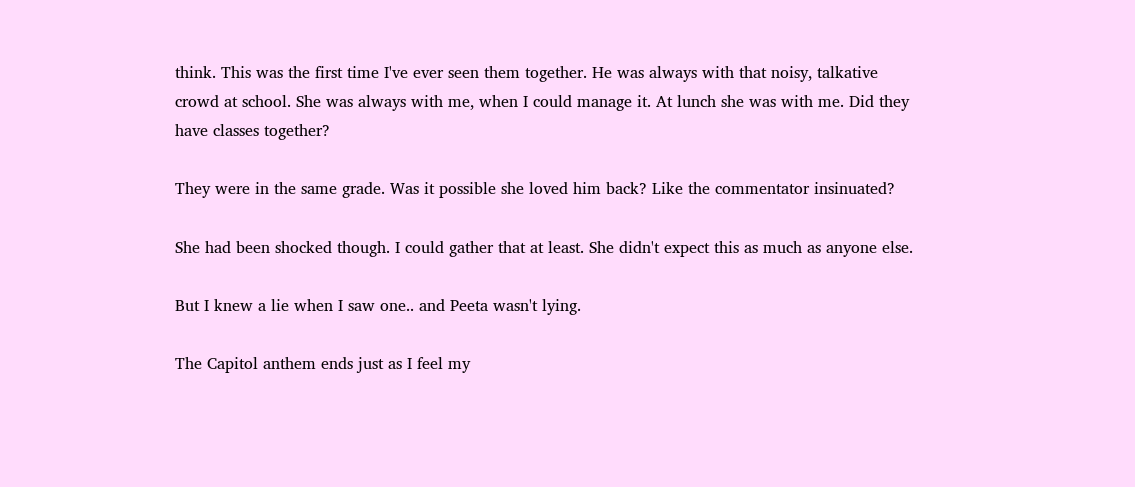think. This was the first time I've ever seen them together. He was always with that noisy, talkative crowd at school. She was always with me, when I could manage it. At lunch she was with me. Did they have classes together?

They were in the same grade. Was it possible she loved him back? Like the commentator insinuated?

She had been shocked though. I could gather that at least. She didn't expect this as much as anyone else.

But I knew a lie when I saw one.. and Peeta wasn't lying.

The Capitol anthem ends just as I feel my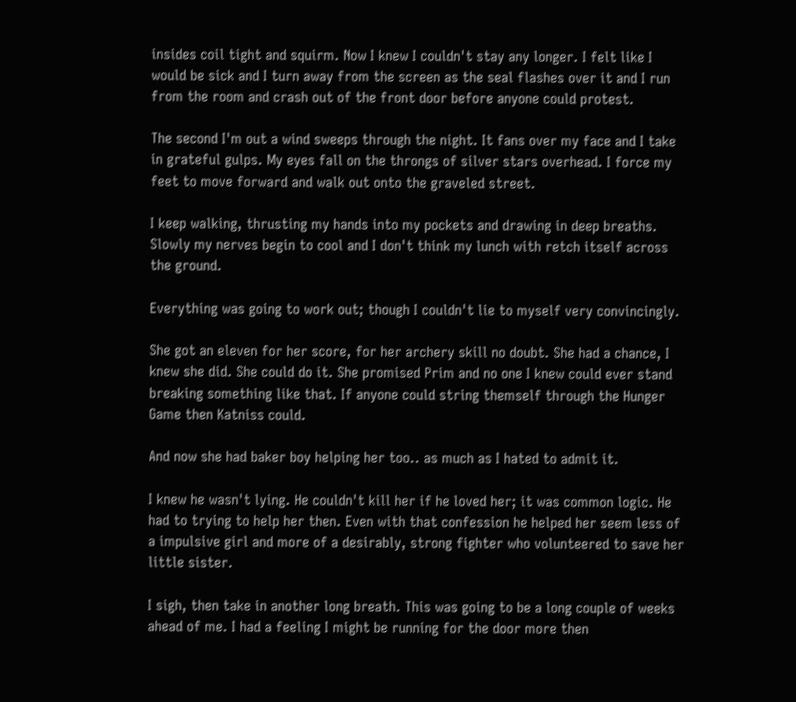insides coil tight and squirm. Now I knew I couldn't stay any longer. I felt like I would be sick and I turn away from the screen as the seal flashes over it and I run from the room and crash out of the front door before anyone could protest.

The second I'm out a wind sweeps through the night. It fans over my face and I take in grateful gulps. My eyes fall on the throngs of silver stars overhead. I force my feet to move forward and walk out onto the graveled street.

I keep walking, thrusting my hands into my pockets and drawing in deep breaths. Slowly my nerves begin to cool and I don't think my lunch with retch itself across the ground.

Everything was going to work out; though I couldn't lie to myself very convincingly.

She got an eleven for her score, for her archery skill no doubt. She had a chance, I knew she did. She could do it. She promised Prim and no one I knew could ever stand breaking something like that. If anyone could string themself through the Hunger Game then Katniss could.

And now she had baker boy helping her too.. as much as I hated to admit it.

I knew he wasn't lying. He couldn't kill her if he loved her; it was common logic. He had to trying to help her then. Even with that confession he helped her seem less of a impulsive girl and more of a desirably, strong fighter who volunteered to save her little sister.

I sigh, then take in another long breath. This was going to be a long couple of weeks ahead of me. I had a feeling I might be running for the door more then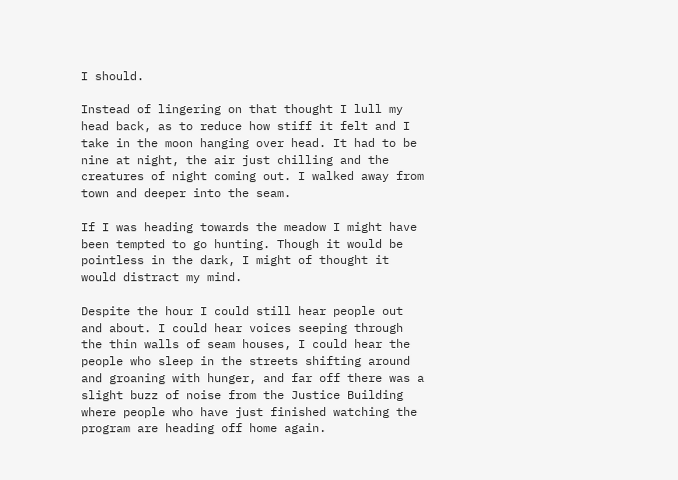I should.

Instead of lingering on that thought I lull my head back, as to reduce how stiff it felt and I take in the moon hanging over head. It had to be nine at night, the air just chilling and the creatures of night coming out. I walked away from town and deeper into the seam.

If I was heading towards the meadow I might have been tempted to go hunting. Though it would be pointless in the dark, I might of thought it would distract my mind.

Despite the hour I could still hear people out and about. I could hear voices seeping through the thin walls of seam houses, I could hear the people who sleep in the streets shifting around and groaning with hunger, and far off there was a slight buzz of noise from the Justice Building where people who have just finished watching the program are heading off home again.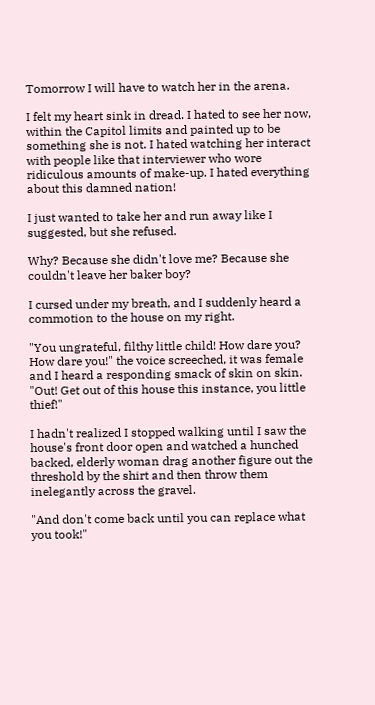Tomorrow I will have to watch her in the arena.

I felt my heart sink in dread. I hated to see her now, within the Capitol limits and painted up to be something she is not. I hated watching her interact with people like that interviewer who wore ridiculous amounts of make-up. I hated everything about this damned nation!

I just wanted to take her and run away like I suggested, but she refused.

Why? Because she didn't love me? Because she couldn't leave her baker boy?

I cursed under my breath, and I suddenly heard a commotion to the house on my right.

"You ungrateful, filthy little child! How dare you? How dare you!" the voice screeched, it was female and I heard a responding smack of skin on skin. "Out! Get out of this house this instance, you little thief!"

I hadn't realized I stopped walking until I saw the house's front door open and watched a hunched backed, elderly woman drag another figure out the threshold by the shirt and then throw them inelegantly across the gravel.

"And don't come back until you can replace what you took!"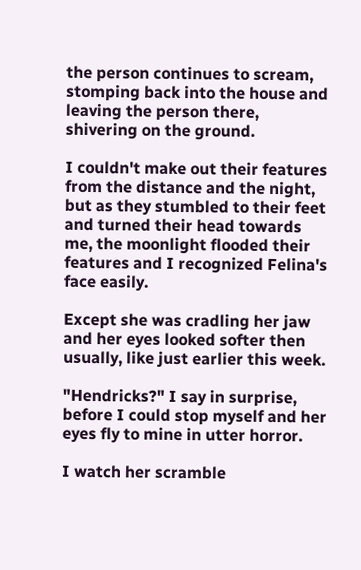the person continues to scream, stomping back into the house and leaving the person there, shivering on the ground.

I couldn't make out their features from the distance and the night, but as they stumbled to their feet and turned their head towards me, the moonlight flooded their features and I recognized Felina's face easily.

Except she was cradling her jaw and her eyes looked softer then usually, like just earlier this week.

"Hendricks?" I say in surprise, before I could stop myself and her eyes fly to mine in utter horror.

I watch her scramble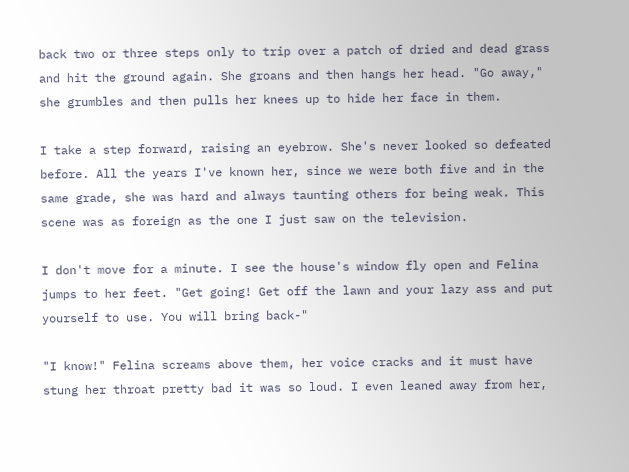back two or three steps only to trip over a patch of dried and dead grass and hit the ground again. She groans and then hangs her head. "Go away," she grumbles and then pulls her knees up to hide her face in them.

I take a step forward, raising an eyebrow. She's never looked so defeated before. All the years I've known her, since we were both five and in the same grade, she was hard and always taunting others for being weak. This scene was as foreign as the one I just saw on the television.

I don't move for a minute. I see the house's window fly open and Felina jumps to her feet. "Get going! Get off the lawn and your lazy ass and put yourself to use. You will bring back-"

"I know!" Felina screams above them, her voice cracks and it must have stung her throat pretty bad it was so loud. I even leaned away from her,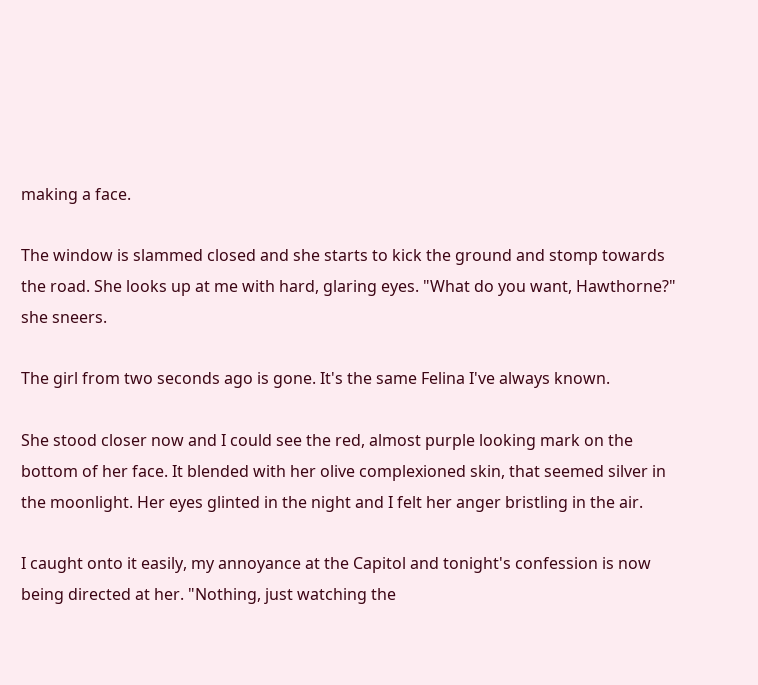making a face.

The window is slammed closed and she starts to kick the ground and stomp towards the road. She looks up at me with hard, glaring eyes. "What do you want, Hawthorne?" she sneers.

The girl from two seconds ago is gone. It's the same Felina I've always known.

She stood closer now and I could see the red, almost purple looking mark on the bottom of her face. It blended with her olive complexioned skin, that seemed silver in the moonlight. Her eyes glinted in the night and I felt her anger bristling in the air.

I caught onto it easily, my annoyance at the Capitol and tonight's confession is now being directed at her. "Nothing, just watching the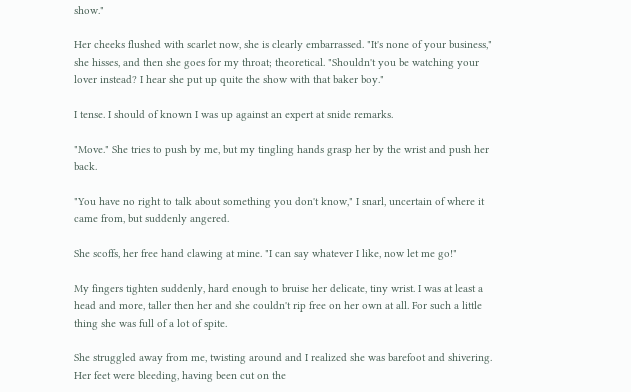show."

Her cheeks flushed with scarlet now, she is clearly embarrassed. "It's none of your business," she hisses, and then she goes for my throat; theoretical. "Shouldn't you be watching your lover instead? I hear she put up quite the show with that baker boy."

I tense. I should of known I was up against an expert at snide remarks.

"Move." She tries to push by me, but my tingling hands grasp her by the wrist and push her back.

"You have no right to talk about something you don't know," I snarl, uncertain of where it came from, but suddenly angered.

She scoffs, her free hand clawing at mine. "I can say whatever I like, now let me go!"

My fingers tighten suddenly, hard enough to bruise her delicate, tiny wrist. I was at least a head and more, taller then her and she couldn't rip free on her own at all. For such a little thing she was full of a lot of spite.

She struggled away from me, twisting around and I realized she was barefoot and shivering. Her feet were bleeding, having been cut on the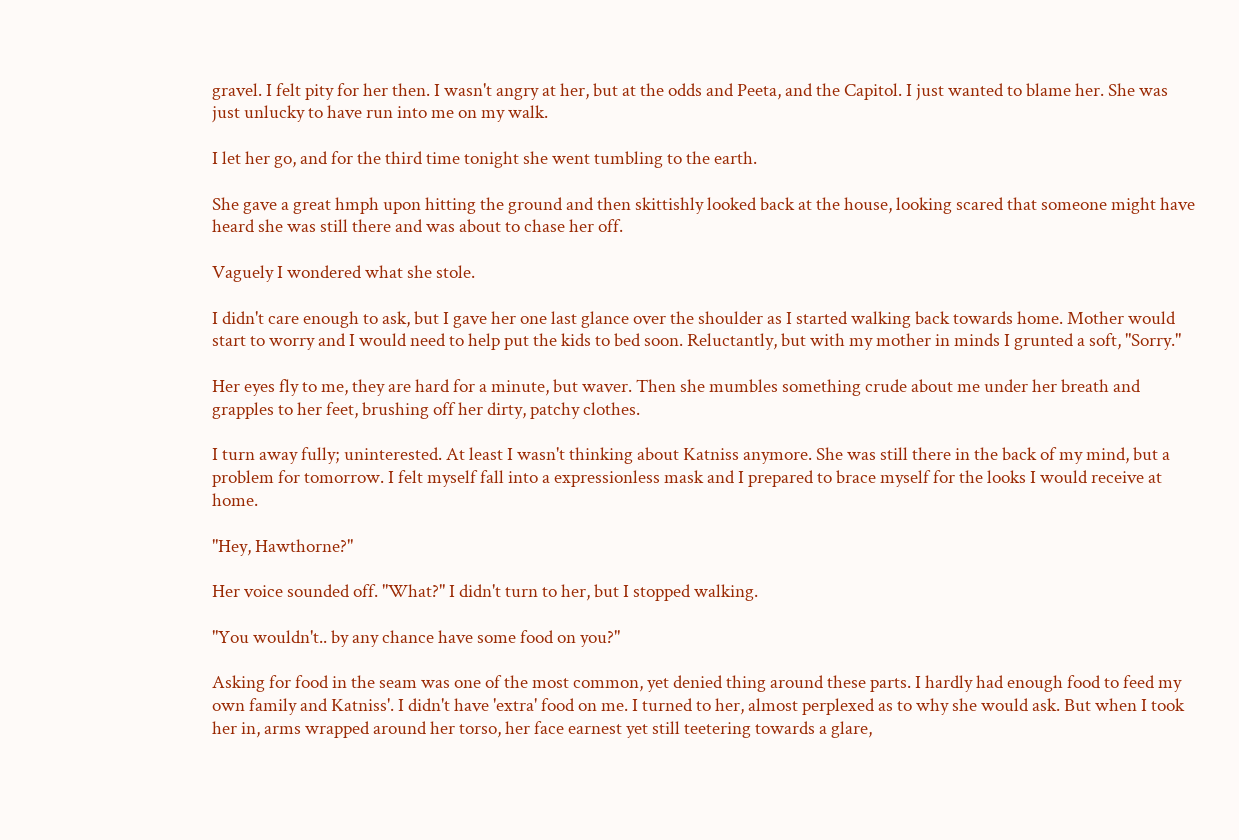gravel. I felt pity for her then. I wasn't angry at her, but at the odds and Peeta, and the Capitol. I just wanted to blame her. She was just unlucky to have run into me on my walk.

I let her go, and for the third time tonight she went tumbling to the earth.

She gave a great hmph upon hitting the ground and then skittishly looked back at the house, looking scared that someone might have heard she was still there and was about to chase her off.

Vaguely I wondered what she stole.

I didn't care enough to ask, but I gave her one last glance over the shoulder as I started walking back towards home. Mother would start to worry and I would need to help put the kids to bed soon. Reluctantly, but with my mother in minds I grunted a soft, "Sorry."

Her eyes fly to me, they are hard for a minute, but waver. Then she mumbles something crude about me under her breath and grapples to her feet, brushing off her dirty, patchy clothes.

I turn away fully; uninterested. At least I wasn't thinking about Katniss anymore. She was still there in the back of my mind, but a problem for tomorrow. I felt myself fall into a expressionless mask and I prepared to brace myself for the looks I would receive at home.

"Hey, Hawthorne?"

Her voice sounded off. "What?" I didn't turn to her, but I stopped walking.

"You wouldn't.. by any chance have some food on you?"

Asking for food in the seam was one of the most common, yet denied thing around these parts. I hardly had enough food to feed my own family and Katniss'. I didn't have 'extra' food on me. I turned to her, almost perplexed as to why she would ask. But when I took her in, arms wrapped around her torso, her face earnest yet still teetering towards a glare,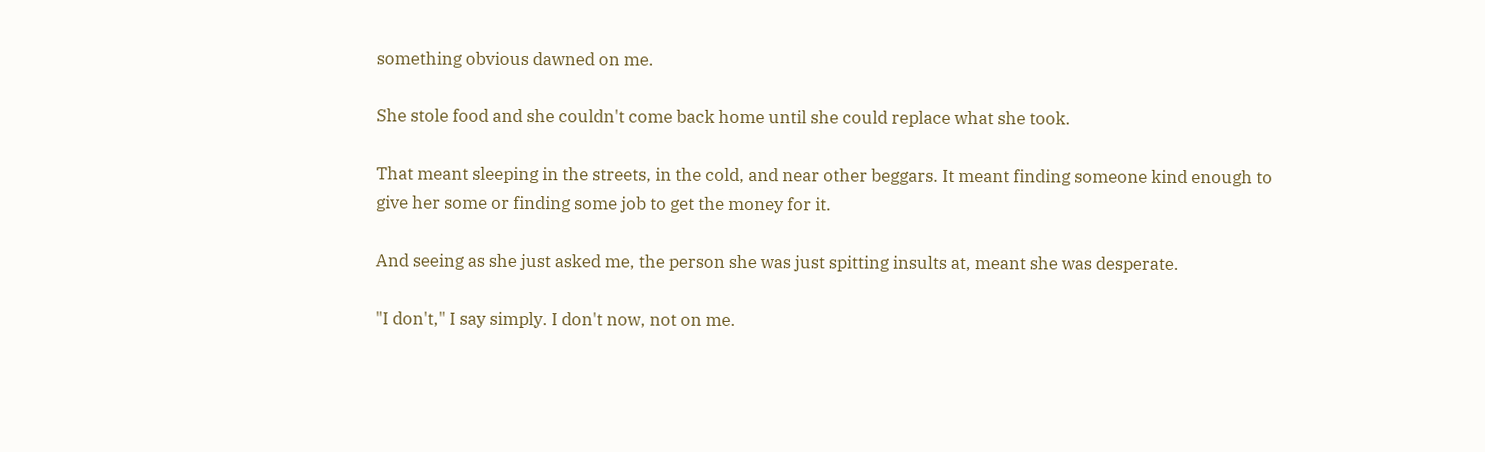something obvious dawned on me.

She stole food and she couldn't come back home until she could replace what she took.

That meant sleeping in the streets, in the cold, and near other beggars. It meant finding someone kind enough to give her some or finding some job to get the money for it.

And seeing as she just asked me, the person she was just spitting insults at, meant she was desperate.

"I don't," I say simply. I don't now, not on me.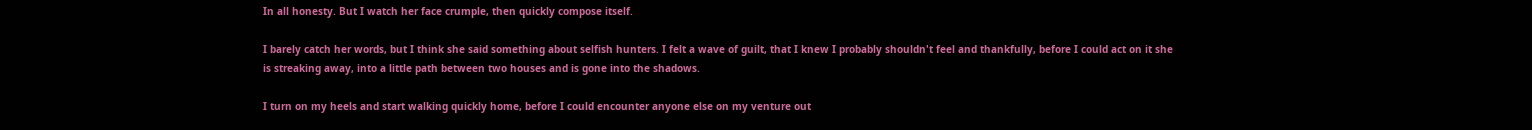In all honesty. But I watch her face crumple, then quickly compose itself.

I barely catch her words, but I think she said something about selfish hunters. I felt a wave of guilt, that I knew I probably shouldn't feel and thankfully, before I could act on it she is streaking away, into a little path between two houses and is gone into the shadows.

I turn on my heels and start walking quickly home, before I could encounter anyone else on my venture out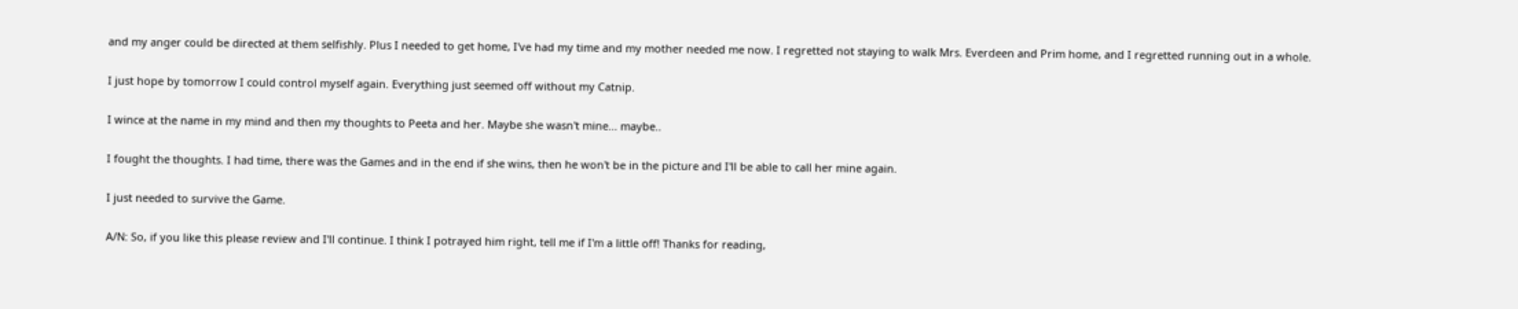and my anger could be directed at them selfishly. Plus I needed to get home, I've had my time and my mother needed me now. I regretted not staying to walk Mrs. Everdeen and Prim home, and I regretted running out in a whole.

I just hope by tomorrow I could control myself again. Everything just seemed off without my Catnip.

I wince at the name in my mind and then my thoughts to Peeta and her. Maybe she wasn't mine... maybe..

I fought the thoughts. I had time, there was the Games and in the end if she wins, then he won't be in the picture and I'll be able to call her mine again.

I just needed to survive the Game.

A/N: So, if you like this please review and I'll continue. I think I potrayed him right, tell me if I'm a little off! Thanks for reading,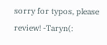sorry for typos, please review! -Taryn(: